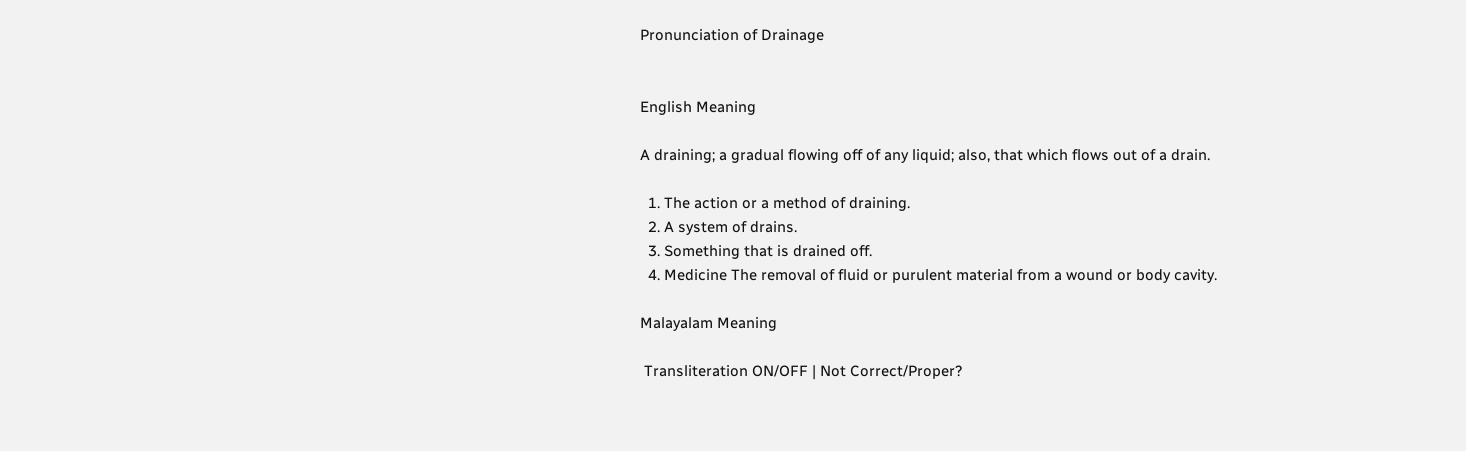Pronunciation of Drainage


English Meaning

A draining; a gradual flowing off of any liquid; also, that which flows out of a drain.

  1. The action or a method of draining.
  2. A system of drains.
  3. Something that is drained off.
  4. Medicine The removal of fluid or purulent material from a wound or body cavity.

Malayalam Meaning

 Transliteration ON/OFF | Not Correct/Proper?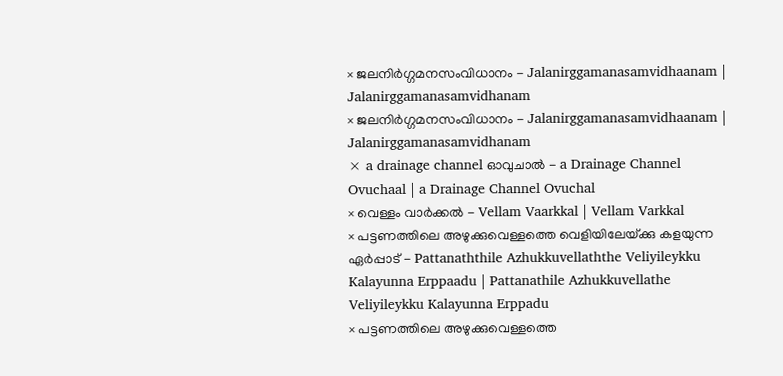× ജലനിർഗ്ഗമനസംവിധാനം - Jalanirggamanasamvidhaanam | Jalanirggamanasamvidhanam
× ജലനിര്‍ഗ്ഗമനസംവിധാനം - Jalanirggamanasamvidhaanam | Jalanirggamanasamvidhanam
× a drainage channel ഓവുചാല്‍ - a Drainage Channel Ovuchaal | a Drainage Channel Ovuchal
× വെള്ളം വാര്‍ക്കല്‍ - Vellam Vaarkkal | Vellam Varkkal
× പട്ടണത്തിലെ അഴുക്കുവെള്ളത്തെ വെളിയിലേയ്‌ക്കു കളയുന്ന ഏർപ്പാട്‌ - Pattanaththile Azhukkuvellaththe Veliyileykku Kalayunna Erppaadu | Pattanathile Azhukkuvellathe Veliyileykku Kalayunna Erppadu
× പട്ടണത്തിലെ അഴുക്കുവെള്ളത്തെ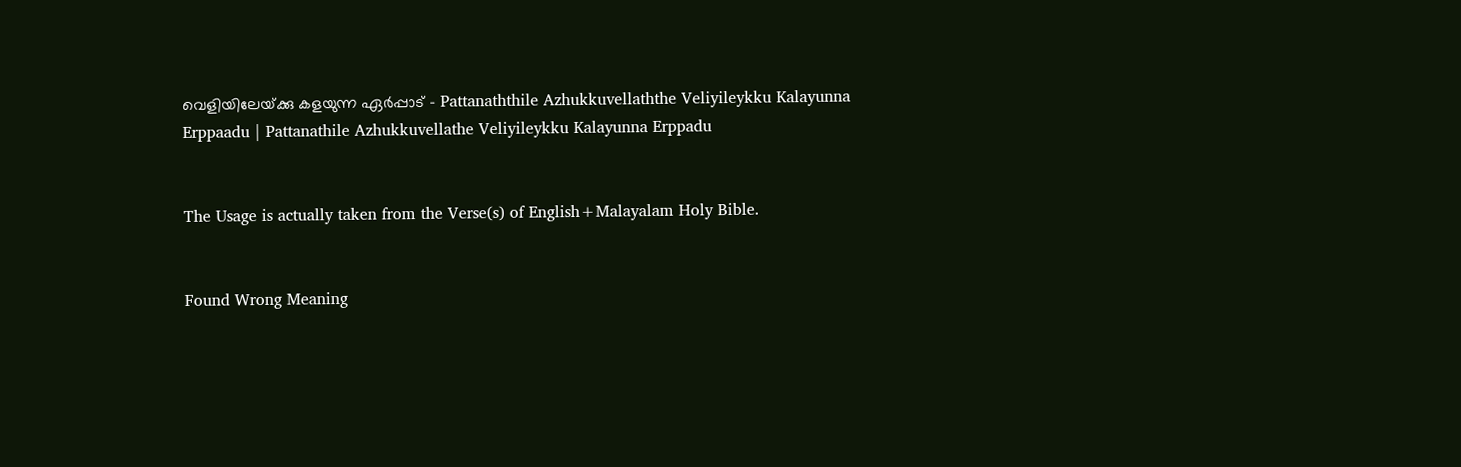വെളിയിലേയ്‌ക്കു കളയുന്ന ഏര്‍പ്പാട്‌ - Pattanaththile Azhukkuvellaththe Veliyileykku Kalayunna Erppaadu | Pattanathile Azhukkuvellathe Veliyileykku Kalayunna Erppadu


The Usage is actually taken from the Verse(s) of English+Malayalam Holy Bible.


Found Wrong Meaning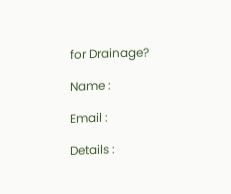for Drainage?

Name :

Email :

Details :